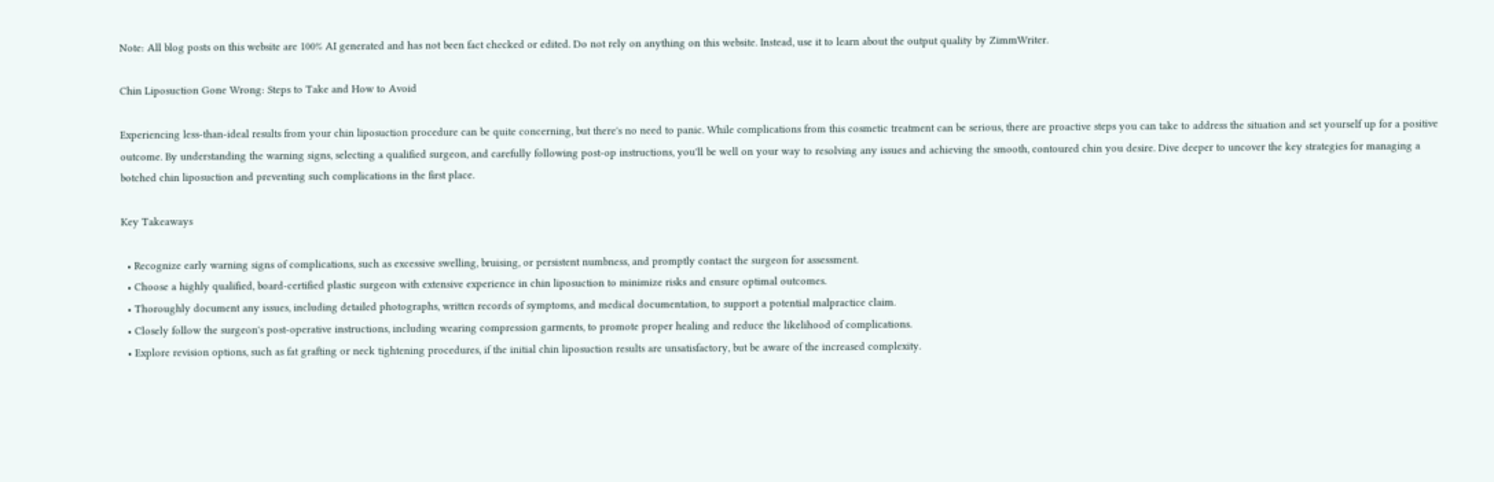Note: All blog posts on this website are 100% AI generated and has not been fact checked or edited. Do not rely on anything on this website. Instead, use it to learn about the output quality by ZimmWriter.

Chin Liposuction Gone Wrong: Steps to Take and How to Avoid

Experiencing less-than-ideal results from your chin liposuction procedure can be quite concerning, but there's no need to panic. While complications from this cosmetic treatment can be serious, there are proactive steps you can take to address the situation and set yourself up for a positive outcome. By understanding the warning signs, selecting a qualified surgeon, and carefully following post-op instructions, you'll be well on your way to resolving any issues and achieving the smooth, contoured chin you desire. Dive deeper to uncover the key strategies for managing a botched chin liposuction and preventing such complications in the first place.

Key Takeaways

  • Recognize early warning signs of complications, such as excessive swelling, bruising, or persistent numbness, and promptly contact the surgeon for assessment.
  • Choose a highly qualified, board-certified plastic surgeon with extensive experience in chin liposuction to minimize risks and ensure optimal outcomes.
  • Thoroughly document any issues, including detailed photographs, written records of symptoms, and medical documentation, to support a potential malpractice claim.
  • Closely follow the surgeon's post-operative instructions, including wearing compression garments, to promote proper healing and reduce the likelihood of complications.
  • Explore revision options, such as fat grafting or neck tightening procedures, if the initial chin liposuction results are unsatisfactory, but be aware of the increased complexity.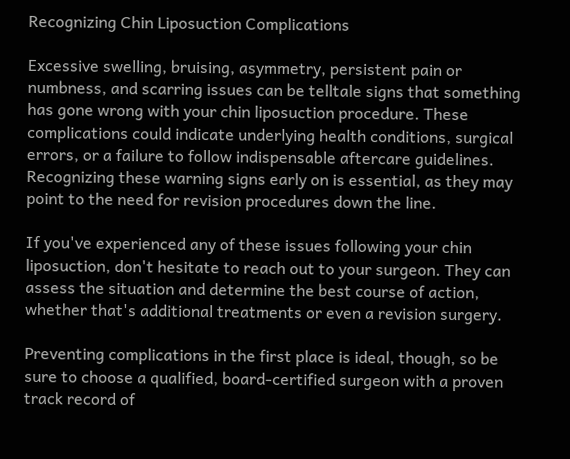Recognizing Chin Liposuction Complications

Excessive swelling, bruising, asymmetry, persistent pain or numbness, and scarring issues can be telltale signs that something has gone wrong with your chin liposuction procedure. These complications could indicate underlying health conditions, surgical errors, or a failure to follow indispensable aftercare guidelines. Recognizing these warning signs early on is essential, as they may point to the need for revision procedures down the line.

If you've experienced any of these issues following your chin liposuction, don't hesitate to reach out to your surgeon. They can assess the situation and determine the best course of action, whether that's additional treatments or even a revision surgery.

Preventing complications in the first place is ideal, though, so be sure to choose a qualified, board-certified surgeon with a proven track record of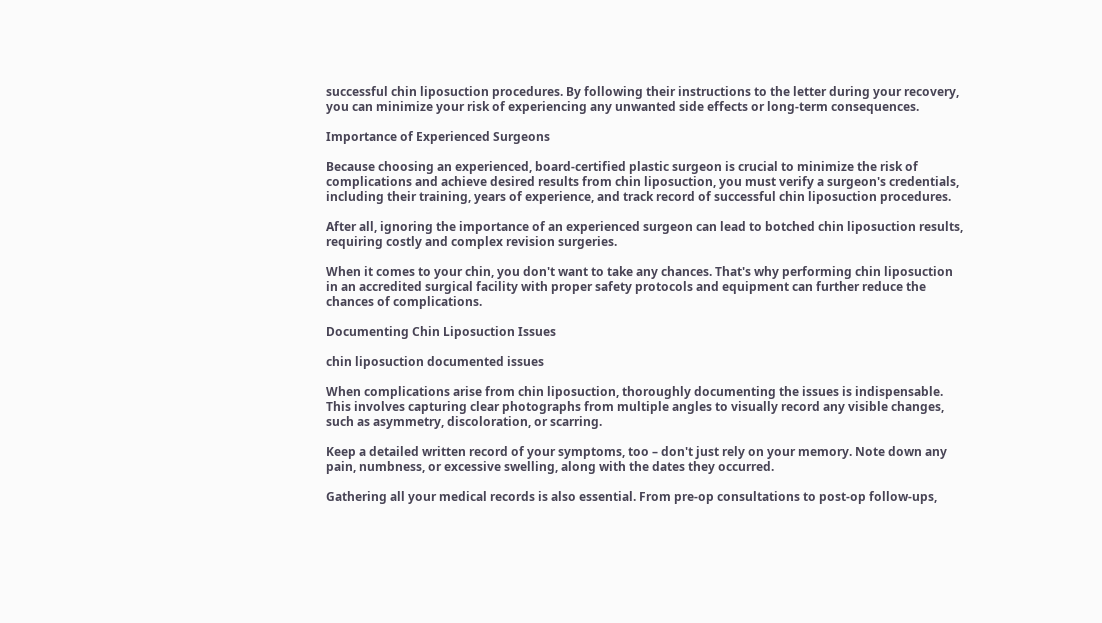successful chin liposuction procedures. By following their instructions to the letter during your recovery, you can minimize your risk of experiencing any unwanted side effects or long-term consequences.

Importance of Experienced Surgeons

Because choosing an experienced, board-certified plastic surgeon is crucial to minimize the risk of complications and achieve desired results from chin liposuction, you must verify a surgeon's credentials, including their training, years of experience, and track record of successful chin liposuction procedures.

After all, ignoring the importance of an experienced surgeon can lead to botched chin liposuction results, requiring costly and complex revision surgeries.

When it comes to your chin, you don't want to take any chances. That's why performing chin liposuction in an accredited surgical facility with proper safety protocols and equipment can further reduce the chances of complications.

Documenting Chin Liposuction Issues

chin liposuction documented issues

When complications arise from chin liposuction, thoroughly documenting the issues is indispensable. This involves capturing clear photographs from multiple angles to visually record any visible changes, such as asymmetry, discoloration, or scarring.

Keep a detailed written record of your symptoms, too – don't just rely on your memory. Note down any pain, numbness, or excessive swelling, along with the dates they occurred.

Gathering all your medical records is also essential. From pre-op consultations to post-op follow-ups,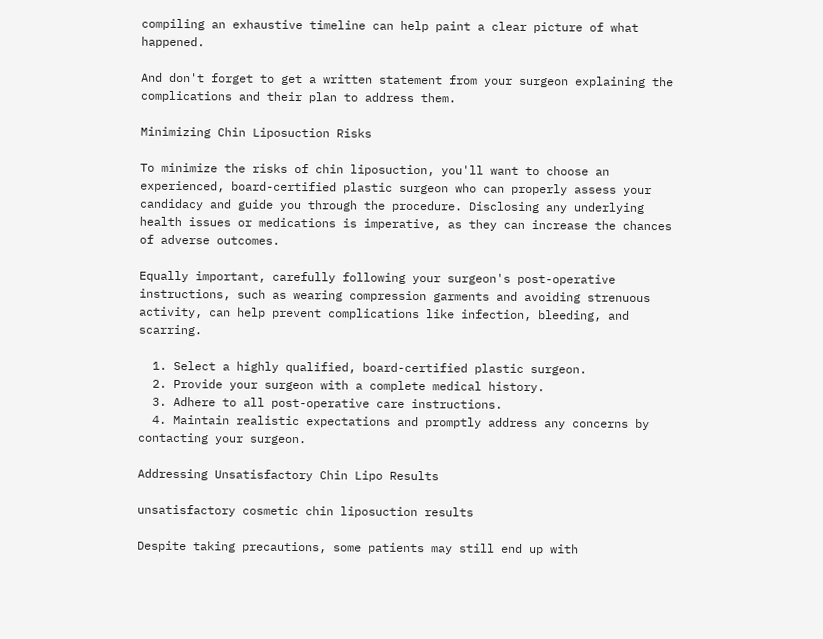compiling an exhaustive timeline can help paint a clear picture of what happened.

And don't forget to get a written statement from your surgeon explaining the complications and their plan to address them.

Minimizing Chin Liposuction Risks

To minimize the risks of chin liposuction, you'll want to choose an experienced, board-certified plastic surgeon who can properly assess your candidacy and guide you through the procedure. Disclosing any underlying health issues or medications is imperative, as they can increase the chances of adverse outcomes.

Equally important, carefully following your surgeon's post-operative instructions, such as wearing compression garments and avoiding strenuous activity, can help prevent complications like infection, bleeding, and scarring.

  1. Select a highly qualified, board-certified plastic surgeon.
  2. Provide your surgeon with a complete medical history.
  3. Adhere to all post-operative care instructions.
  4. Maintain realistic expectations and promptly address any concerns by contacting your surgeon.

Addressing Unsatisfactory Chin Lipo Results

unsatisfactory cosmetic chin liposuction results

Despite taking precautions, some patients may still end up with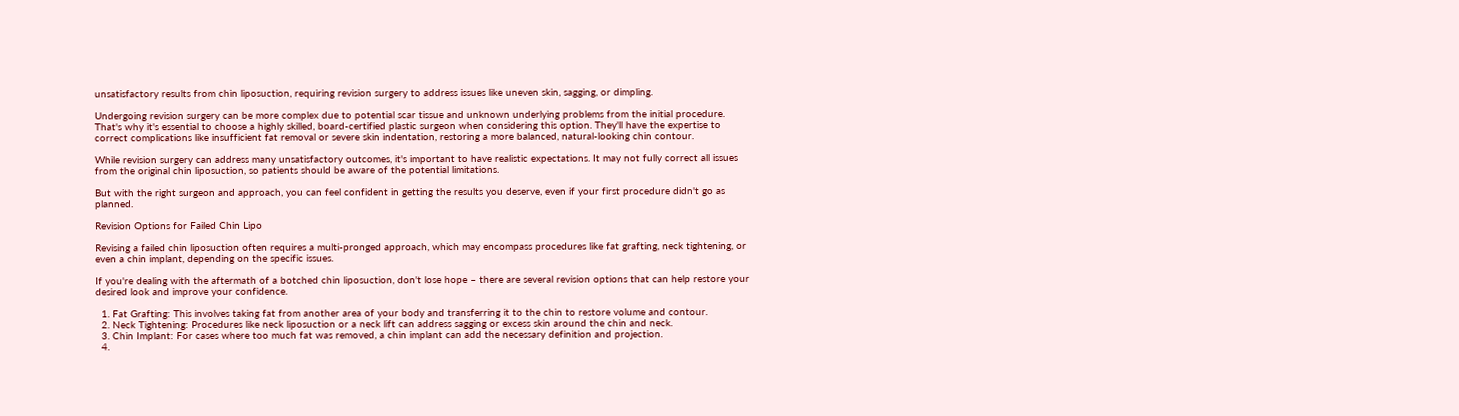unsatisfactory results from chin liposuction, requiring revision surgery to address issues like uneven skin, sagging, or dimpling.

Undergoing revision surgery can be more complex due to potential scar tissue and unknown underlying problems from the initial procedure. That's why it's essential to choose a highly skilled, board-certified plastic surgeon when considering this option. They'll have the expertise to correct complications like insufficient fat removal or severe skin indentation, restoring a more balanced, natural-looking chin contour.

While revision surgery can address many unsatisfactory outcomes, it's important to have realistic expectations. It may not fully correct all issues from the original chin liposuction, so patients should be aware of the potential limitations.

But with the right surgeon and approach, you can feel confident in getting the results you deserve, even if your first procedure didn't go as planned.

Revision Options for Failed Chin Lipo

Revising a failed chin liposuction often requires a multi-pronged approach, which may encompass procedures like fat grafting, neck tightening, or even a chin implant, depending on the specific issues.

If you're dealing with the aftermath of a botched chin liposuction, don't lose hope – there are several revision options that can help restore your desired look and improve your confidence.

  1. Fat Grafting: This involves taking fat from another area of your body and transferring it to the chin to restore volume and contour.
  2. Neck Tightening: Procedures like neck liposuction or a neck lift can address sagging or excess skin around the chin and neck.
  3. Chin Implant: For cases where too much fat was removed, a chin implant can add the necessary definition and projection.
  4.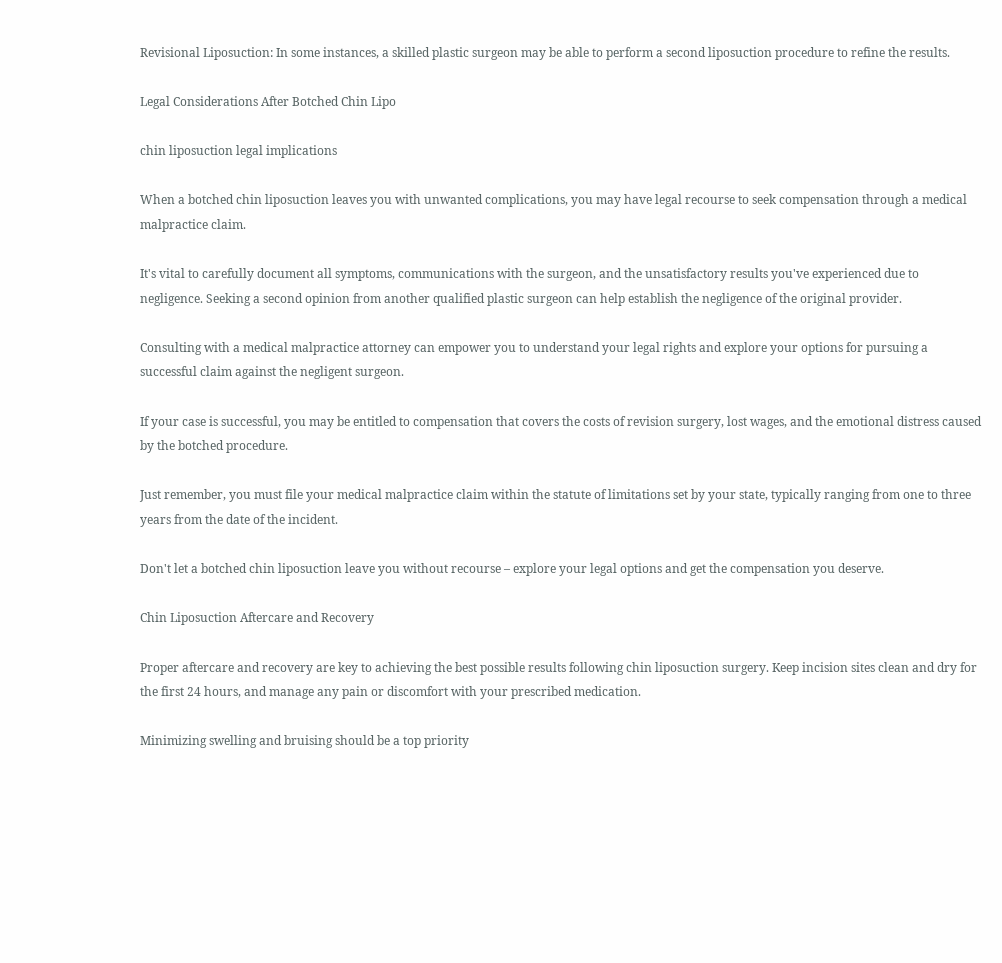Revisional Liposuction: In some instances, a skilled plastic surgeon may be able to perform a second liposuction procedure to refine the results.

Legal Considerations After Botched Chin Lipo

chin liposuction legal implications

When a botched chin liposuction leaves you with unwanted complications, you may have legal recourse to seek compensation through a medical malpractice claim.

It's vital to carefully document all symptoms, communications with the surgeon, and the unsatisfactory results you've experienced due to negligence. Seeking a second opinion from another qualified plastic surgeon can help establish the negligence of the original provider.

Consulting with a medical malpractice attorney can empower you to understand your legal rights and explore your options for pursuing a successful claim against the negligent surgeon.

If your case is successful, you may be entitled to compensation that covers the costs of revision surgery, lost wages, and the emotional distress caused by the botched procedure.

Just remember, you must file your medical malpractice claim within the statute of limitations set by your state, typically ranging from one to three years from the date of the incident.

Don't let a botched chin liposuction leave you without recourse – explore your legal options and get the compensation you deserve.

Chin Liposuction Aftercare and Recovery

Proper aftercare and recovery are key to achieving the best possible results following chin liposuction surgery. Keep incision sites clean and dry for the first 24 hours, and manage any pain or discomfort with your prescribed medication.

Minimizing swelling and bruising should be a top priority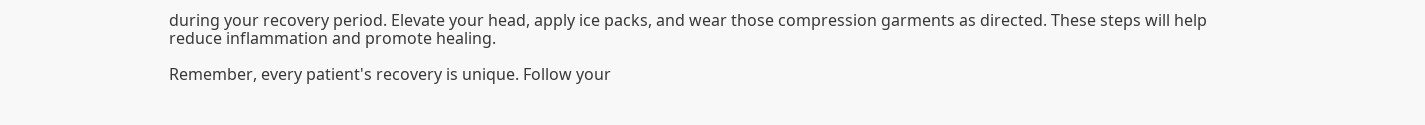during your recovery period. Elevate your head, apply ice packs, and wear those compression garments as directed. These steps will help reduce inflammation and promote healing.

Remember, every patient's recovery is unique. Follow your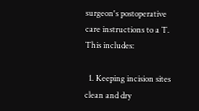surgeon's postoperative care instructions to a T. This includes:

  1. Keeping incision sites clean and dry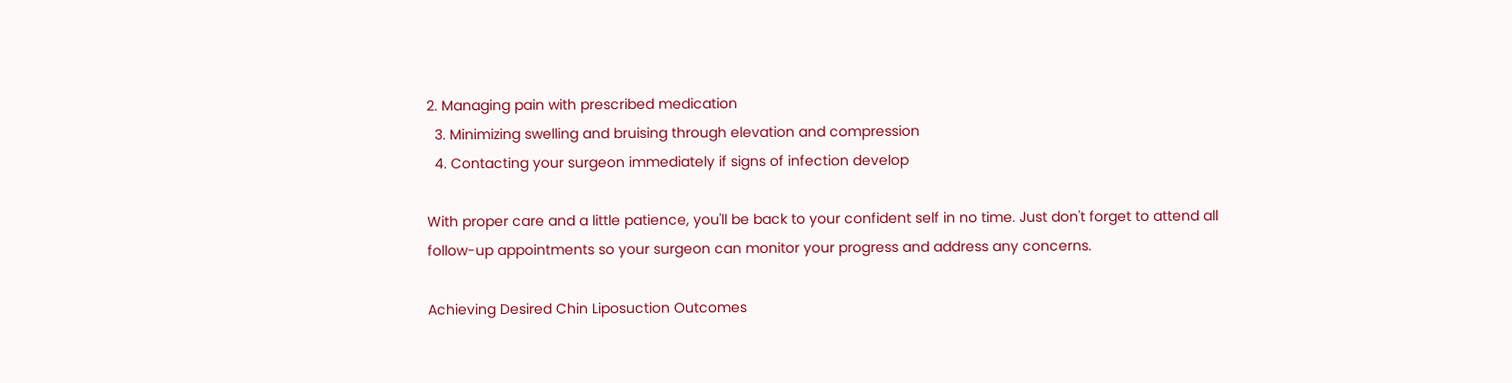2. Managing pain with prescribed medication
  3. Minimizing swelling and bruising through elevation and compression
  4. Contacting your surgeon immediately if signs of infection develop

With proper care and a little patience, you'll be back to your confident self in no time. Just don't forget to attend all follow-up appointments so your surgeon can monitor your progress and address any concerns.

Achieving Desired Chin Liposuction Outcomes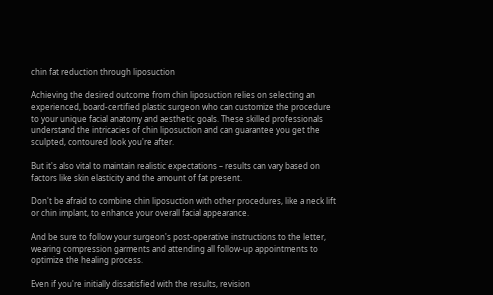chin fat reduction through liposuction

Achieving the desired outcome from chin liposuction relies on selecting an experienced, board-certified plastic surgeon who can customize the procedure to your unique facial anatomy and aesthetic goals. These skilled professionals understand the intricacies of chin liposuction and can guarantee you get the sculpted, contoured look you're after.

But it's also vital to maintain realistic expectations – results can vary based on factors like skin elasticity and the amount of fat present.

Don't be afraid to combine chin liposuction with other procedures, like a neck lift or chin implant, to enhance your overall facial appearance.

And be sure to follow your surgeon's post-operative instructions to the letter, wearing compression garments and attending all follow-up appointments to optimize the healing process.

Even if you're initially dissatisfied with the results, revision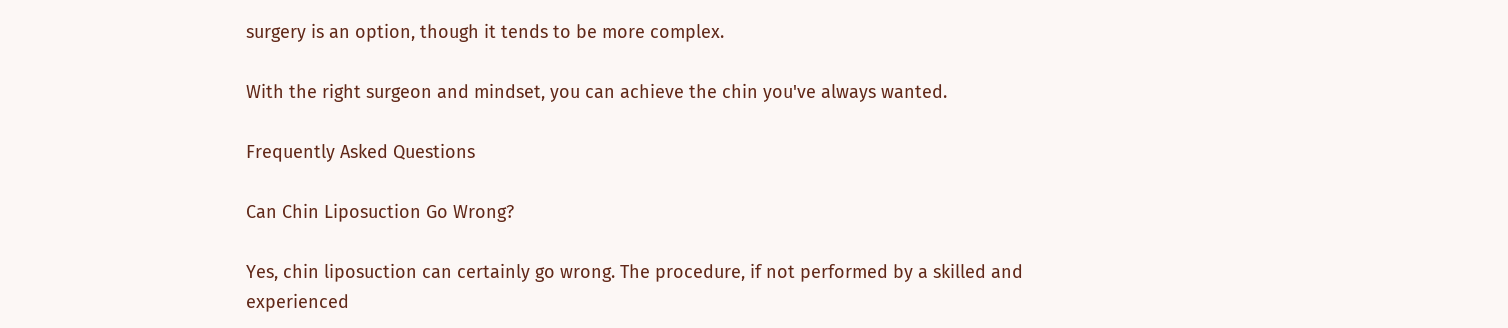surgery is an option, though it tends to be more complex.

With the right surgeon and mindset, you can achieve the chin you've always wanted.

Frequently Asked Questions

Can Chin Liposuction Go Wrong?

Yes, chin liposuction can certainly go wrong. The procedure, if not performed by a skilled and experienced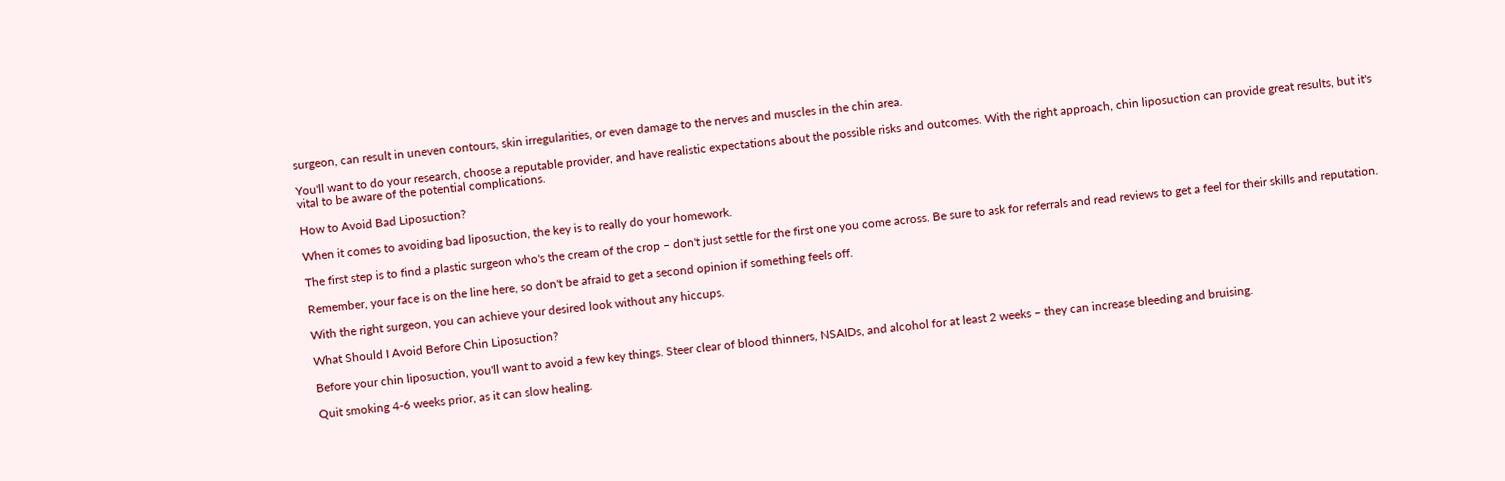surgeon, can result in uneven contours, skin irregularities, or even damage to the nerves and muscles in the chin area.

You'll want to do your research, choose a reputable provider, and have realistic expectations about the possible risks and outcomes. With the right approach, chin liposuction can provide great results, but it's vital to be aware of the potential complications.

How to Avoid Bad Liposuction?

When it comes to avoiding bad liposuction, the key is to really do your homework.

The first step is to find a plastic surgeon who's the cream of the crop – don't just settle for the first one you come across. Be sure to ask for referrals and read reviews to get a feel for their skills and reputation.

Remember, your face is on the line here, so don't be afraid to get a second opinion if something feels off.

With the right surgeon, you can achieve your desired look without any hiccups.

What Should I Avoid Before Chin Liposuction?

Before your chin liposuction, you'll want to avoid a few key things. Steer clear of blood thinners, NSAIDs, and alcohol for at least 2 weeks – they can increase bleeding and bruising.

Quit smoking 4-6 weeks prior, as it can slow healing.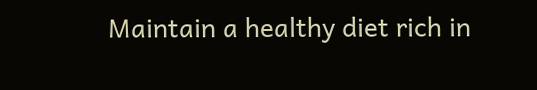Maintain a healthy diet rich in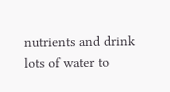nutrients and drink lots of water to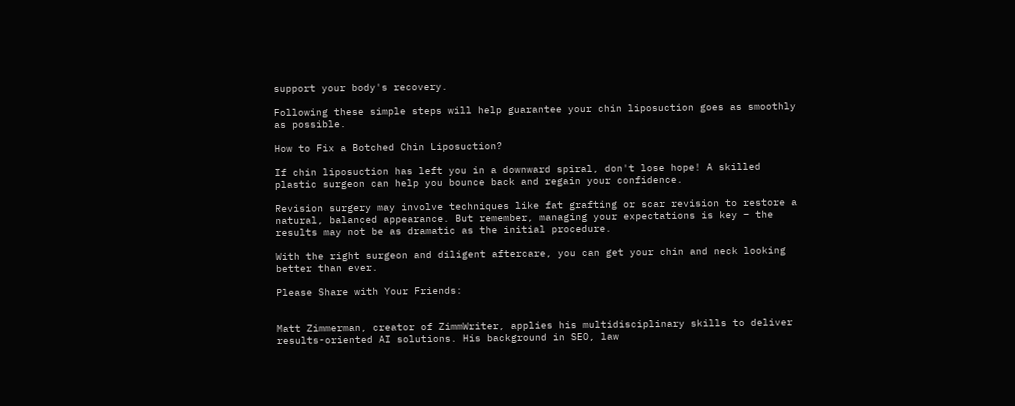support your body's recovery.

Following these simple steps will help guarantee your chin liposuction goes as smoothly as possible.

How to Fix a Botched Chin Liposuction?

If chin liposuction has left you in a downward spiral, don't lose hope! A skilled plastic surgeon can help you bounce back and regain your confidence.

Revision surgery may involve techniques like fat grafting or scar revision to restore a natural, balanced appearance. But remember, managing your expectations is key – the results may not be as dramatic as the initial procedure.

With the right surgeon and diligent aftercare, you can get your chin and neck looking better than ever.

Please Share with Your Friends:


Matt Zimmerman, creator of ZimmWriter, applies his multidisciplinary skills to deliver results-oriented AI solutions. His background in SEO, law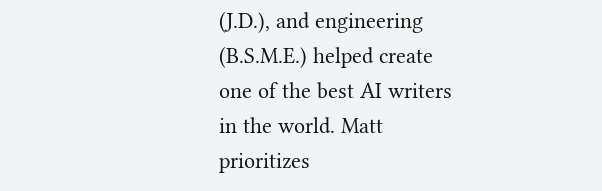(J.D.), and engineering (B.S.M.E.) helped create one of the best AI writers in the world. Matt prioritizes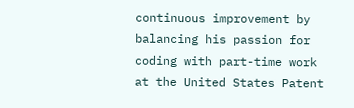continuous improvement by balancing his passion for coding with part-time work at the United States Patent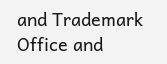and Trademark Office and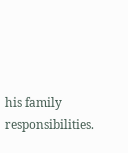his family responsibilities.